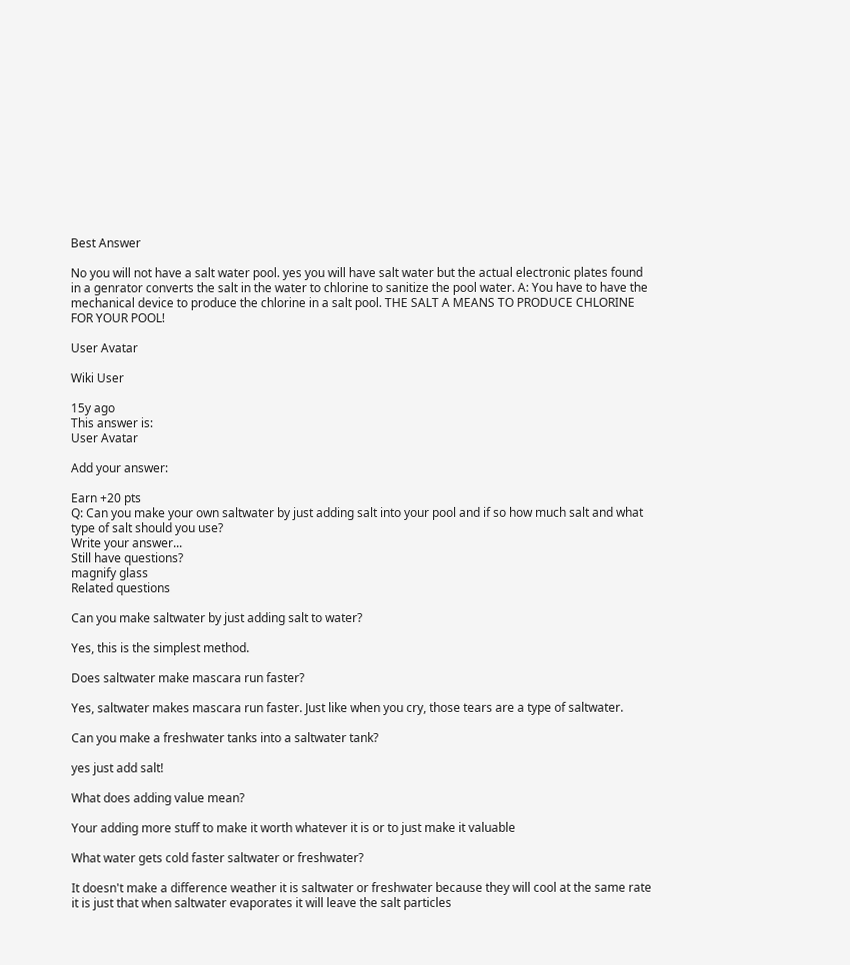Best Answer

No you will not have a salt water pool. yes you will have salt water but the actual electronic plates found in a genrator converts the salt in the water to chlorine to sanitize the pool water. A: You have to have the mechanical device to produce the chlorine in a salt pool. THE SALT A MEANS TO PRODUCE CHLORINE FOR YOUR POOL!

User Avatar

Wiki User

15y ago
This answer is:
User Avatar

Add your answer:

Earn +20 pts
Q: Can you make your own saltwater by just adding salt into your pool and if so how much salt and what type of salt should you use?
Write your answer...
Still have questions?
magnify glass
Related questions

Can you make saltwater by just adding salt to water?

Yes, this is the simplest method.

Does saltwater make mascara run faster?

Yes, saltwater makes mascara run faster. Just like when you cry, those tears are a type of saltwater.

Can you make a freshwater tanks into a saltwater tank?

yes just add salt!

What does adding value mean?

Your adding more stuff to make it worth whatever it is or to just make it valuable

What water gets cold faster saltwater or freshwater?

It doesn't make a difference weather it is saltwater or freshwater because they will cool at the same rate it is just that when saltwater evaporates it will leave the salt particles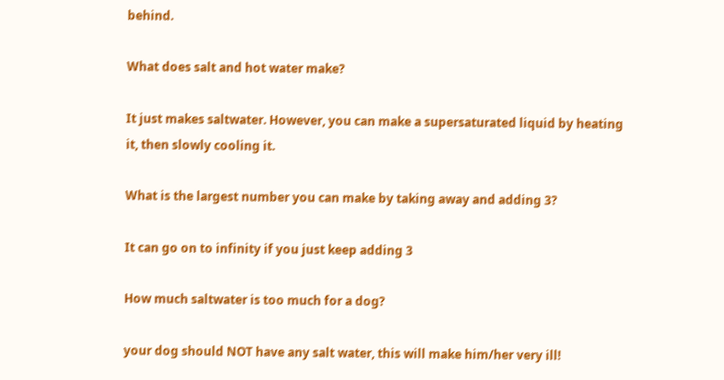behind.

What does salt and hot water make?

It just makes saltwater. However, you can make a supersaturated liquid by heating it, then slowly cooling it.

What is the largest number you can make by taking away and adding 3?

It can go on to infinity if you just keep adding 3

How much saltwater is too much for a dog?

your dog should NOT have any salt water, this will make him/her very ill!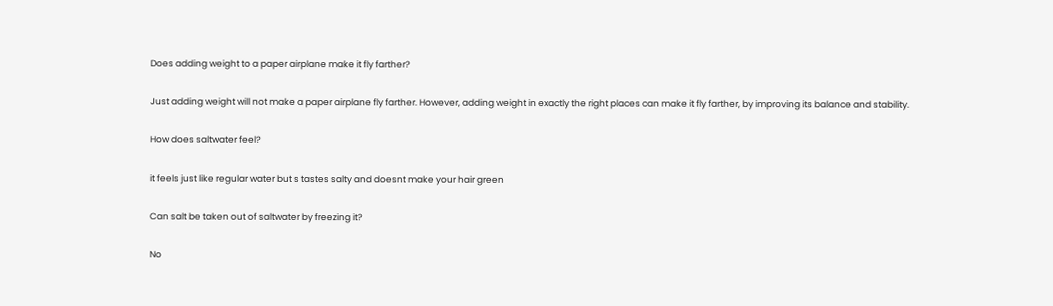Does adding weight to a paper airplane make it fly farther?

Just adding weight will not make a paper airplane fly farther. However, adding weight in exactly the right places can make it fly farther, by improving its balance and stability.

How does saltwater feel?

it feels just like regular water but s tastes salty and doesnt make your hair green

Can salt be taken out of saltwater by freezing it?

No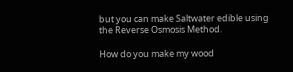but you can make Saltwater edible using the Reverse Osmosis Method.

How do you make my wood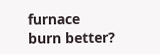furnace burn better?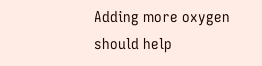Adding more oxygen should help